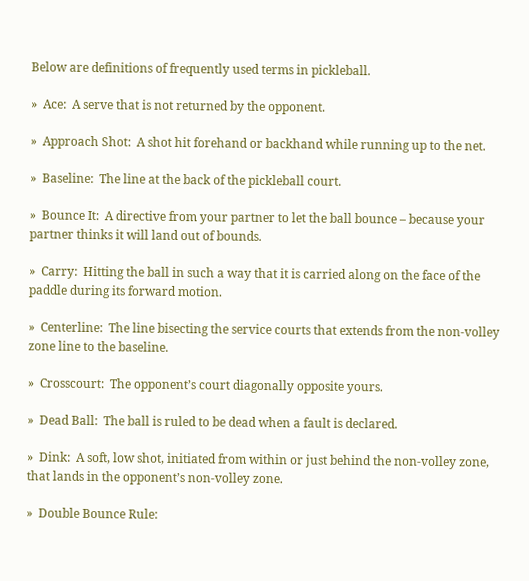Below are definitions of frequently used terms in pickleball.

»  Ace:  A serve that is not returned by the opponent.

»  Approach Shot:  A shot hit forehand or backhand while running up to the net.

»  Baseline:  The line at the back of the pickleball court.

»  Bounce It:  A directive from your partner to let the ball bounce – because your partner thinks it will land out of bounds.

»  Carry:  Hitting the ball in such a way that it is carried along on the face of the paddle during its forward motion.

»  Centerline:  The line bisecting the service courts that extends from the non-volley zone line to the baseline.

»  Crosscourt:  The opponent’s court diagonally opposite yours.

»  Dead Ball:  The ball is ruled to be dead when a fault is declared.

»  Dink:  A soft, low shot, initiated from within or just behind the non-volley zone, that lands in the opponent’s non-volley zone.

»  Double Bounce Rule: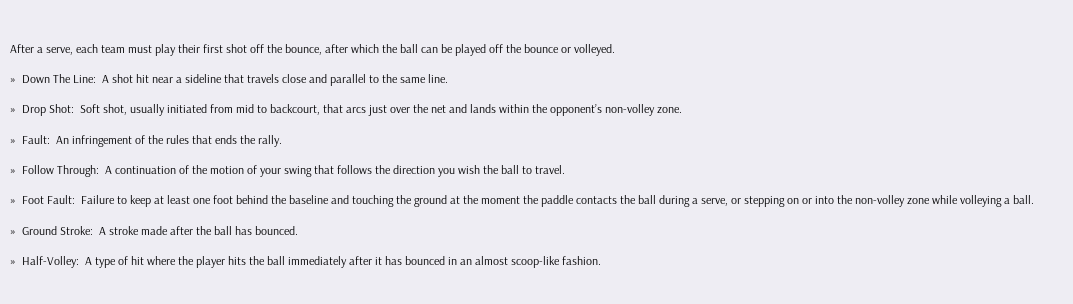After a serve, each team must play their first shot off the bounce, after which the ball can be played off the bounce or volleyed.

»  Down The Line:  A shot hit near a sideline that travels close and parallel to the same line.

»  Drop Shot:  Soft shot, usually initiated from mid to backcourt, that arcs just over the net and lands within the opponent’s non-volley zone.

»  Fault:  An infringement of the rules that ends the rally.

»  Follow Through:  A continuation of the motion of your swing that follows the direction you wish the ball to travel.

»  Foot Fault:  Failure to keep at least one foot behind the baseline and touching the ground at the moment the paddle contacts the ball during a serve, or stepping on or into the non-volley zone while volleying a ball.

»  Ground Stroke:  A stroke made after the ball has bounced.

»  Half-Volley:  A type of hit where the player hits the ball immediately after it has bounced in an almost scoop-like fashion.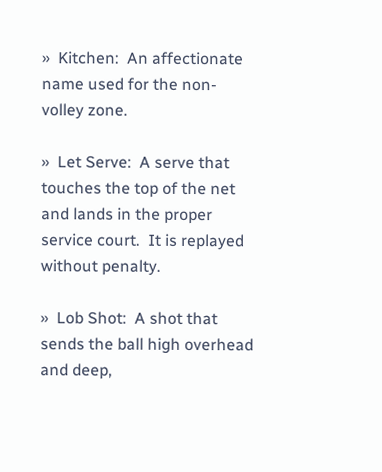»  Kitchen:  An affectionate name used for the non-volley zone.

»  Let Serve:  A serve that touches the top of the net and lands in the proper service court.  It is replayed without penalty.

»  Lob Shot:  A shot that sends the ball high overhead and deep,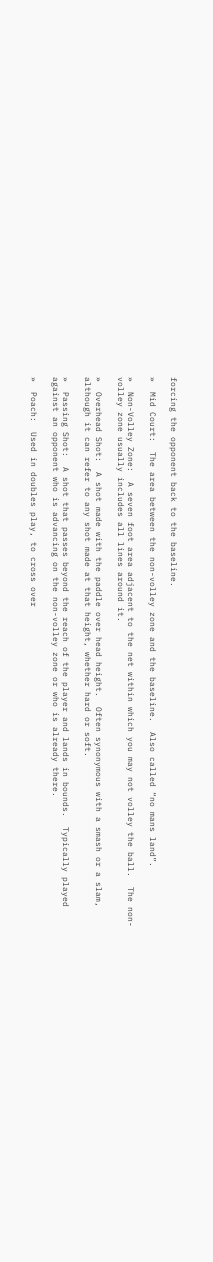forcing the opponent back to the baseline.

»  Mid Court:  The area between the non-volley zone and the baseline.  Also called “no mans land”.

»  Non-Volley Zone:  A seven foot area adjacent to the net within which you may not volley the ball.  The non-volley zone usually includes all lines around it.

»  Overhead Shot:  A shot made with the paddle over head height.  Often synonymous with a smash or a slam, although it can refer to any shot made at that height, whether hard or soft.

»  Passing Shot:  A shot that passes beyond the reach of the player and lands in bounds.  Typically played against an opponent who is advancing on the non-volley zone or who is already there.

»  Poach:  Used in doubles play, to cross over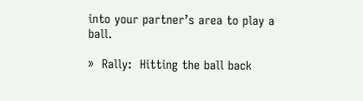into your partner’s area to play a ball.

»  Rally:  Hitting the ball back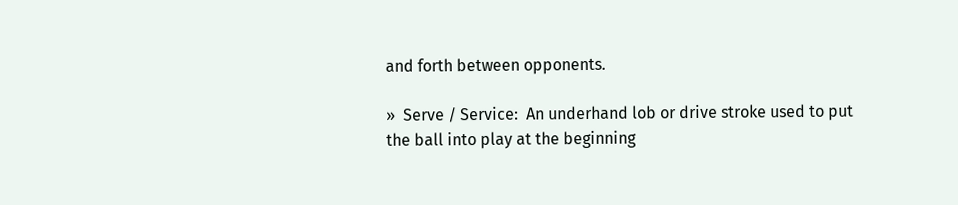and forth between opponents.

»  Serve / Service:  An underhand lob or drive stroke used to put the ball into play at the beginning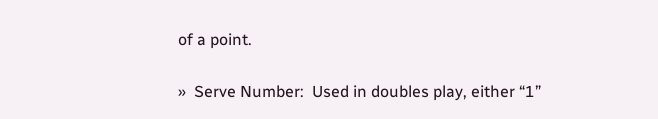of a point.

»  Serve Number:  Used in doubles play, either “1”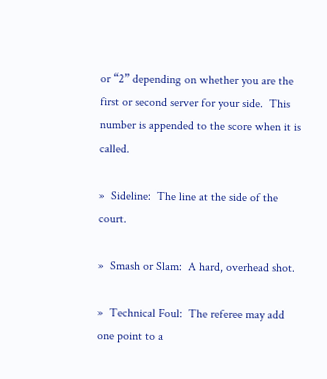or “2” depending on whether you are the first or second server for your side.  This number is appended to the score when it is called.

»  Sideline:  The line at the side of the court.

»  Smash or Slam:  A hard, overhead shot.

»  Technical Foul:  The referee may add one point to a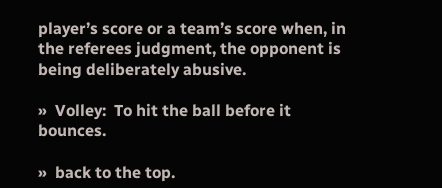player’s score or a team’s score when, in the referees judgment, the opponent is being deliberately abusive.

»  Volley:  To hit the ball before it bounces.

»  back to the top.